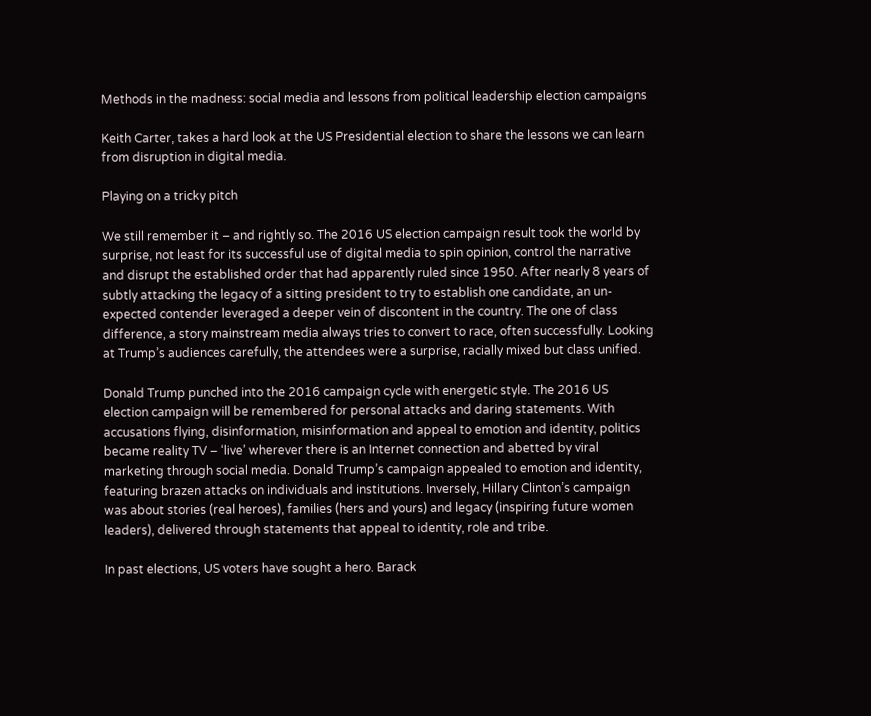Methods in the madness: social media and lessons from political leadership election campaigns

Keith Carter, takes a hard look at the US Presidential election to share the lessons we can learn from disruption in digital media.

Playing on a tricky pitch

We still remember it – and rightly so. The 2016 US election campaign result took the world by surprise, not least for its successful use of digital media to spin opinion, control the narrative and disrupt the established order that had apparently ruled since 1950. After nearly 8 years of subtly attacking the legacy of a sitting president to try to establish one candidate, an un-expected contender leveraged a deeper vein of discontent in the country. The one of class difference, a story mainstream media always tries to convert to race, often successfully. Looking at Trump’s audiences carefully, the attendees were a surprise, racially mixed but class unified.

Donald Trump punched into the 2016 campaign cycle with energetic style. The 2016 US election campaign will be remembered for personal attacks and daring statements. With accusations flying, disinformation, misinformation and appeal to emotion and identity, politics became reality TV – ‘live’ wherever there is an Internet connection and abetted by viral marketing through social media. Donald Trump’s campaign appealed to emotion and identity, featuring brazen attacks on individuals and institutions. Inversely, Hillary Clinton’s campaign was about stories (real heroes), families (hers and yours) and legacy (inspiring future women leaders), delivered through statements that appeal to identity, role and tribe.

In past elections, US voters have sought a hero. Barack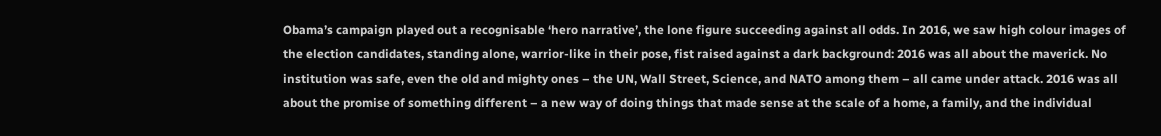Obama’s campaign played out a recognisable ‘hero narrative’, the lone figure succeeding against all odds. In 2016, we saw high colour images of the election candidates, standing alone, warrior-like in their pose, fist raised against a dark background: 2016 was all about the maverick. No institution was safe, even the old and mighty ones – the UN, Wall Street, Science, and NATO among them – all came under attack. 2016 was all about the promise of something different – a new way of doing things that made sense at the scale of a home, a family, and the individual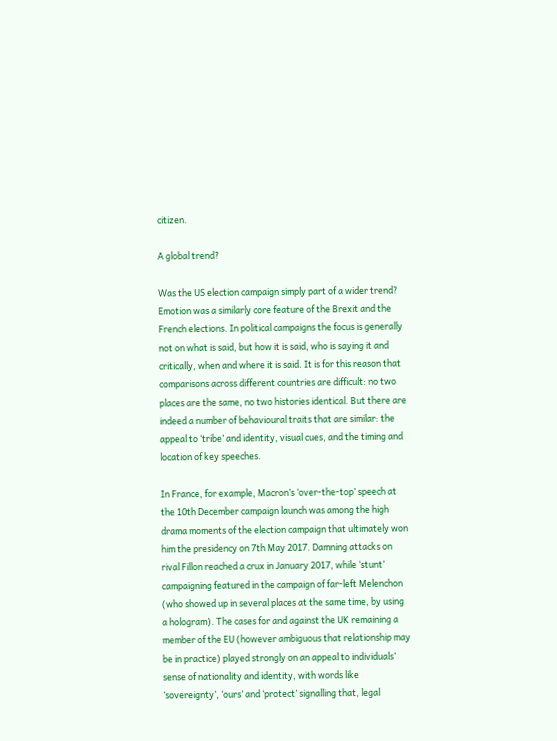citizen.

A global trend?

Was the US election campaign simply part of a wider trend? Emotion was a similarly core feature of the Brexit and the French elections. In political campaigns the focus is generally not on what is said, but how it is said, who is saying it and critically, when and where it is said. It is for this reason that comparisons across different countries are difficult: no two places are the same, no two histories identical. But there are indeed a number of behavioural traits that are similar: the appeal to ‘tribe’ and identity, visual cues, and the timing and location of key speeches.

In France, for example, Macron’s ‘over-the-top’ speech at the 10th December campaign launch was among the high drama moments of the election campaign that ultimately won him the presidency on 7th May 2017. Damning attacks on rival Fillon reached a crux in January 2017, while ‘stunt’ campaigning featured in the campaign of far-left Melenchon (who showed up in several places at the same time, by using a hologram). The cases for and against the UK remaining a member of the EU (however ambiguous that relationship may be in practice) played strongly on an appeal to individuals’ sense of nationality and identity, with words like ‘sovereignty’, ‘ours’ and ‘protect’ signalling that, legal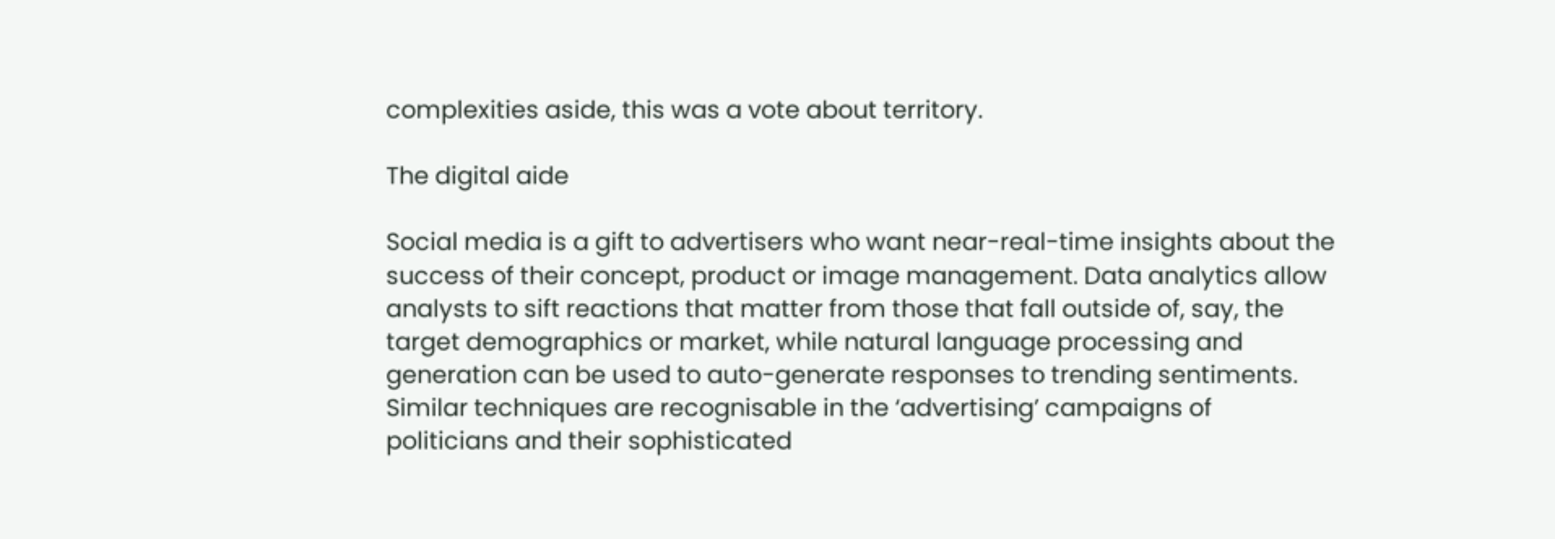complexities aside, this was a vote about territory.

The digital aide

Social media is a gift to advertisers who want near-real-time insights about the success of their concept, product or image management. Data analytics allow analysts to sift reactions that matter from those that fall outside of, say, the target demographics or market, while natural language processing and generation can be used to auto-generate responses to trending sentiments. Similar techniques are recognisable in the ‘advertising’ campaigns of politicians and their sophisticated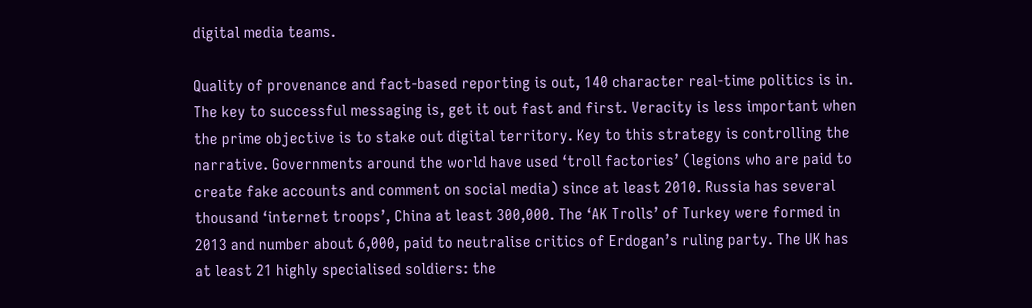digital media teams.

Quality of provenance and fact-based reporting is out, 140 character real-time politics is in. The key to successful messaging is, get it out fast and first. Veracity is less important when the prime objective is to stake out digital territory. Key to this strategy is controlling the narrative. Governments around the world have used ‘troll factories’ (legions who are paid to create fake accounts and comment on social media) since at least 2010. Russia has several thousand ‘internet troops’, China at least 300,000. The ‘AK Trolls’ of Turkey were formed in 2013 and number about 6,000, paid to neutralise critics of Erdogan’s ruling party. The UK has at least 21 highly specialised soldiers: the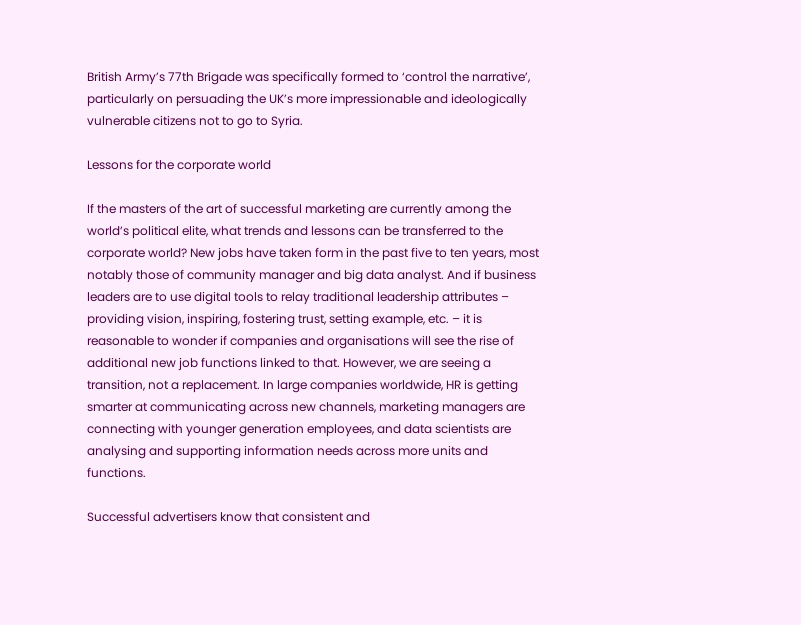British Army’s 77th Brigade was specifically formed to ‘control the narrative’, particularly on persuading the UK’s more impressionable and ideologically vulnerable citizens not to go to Syria.

Lessons for the corporate world

If the masters of the art of successful marketing are currently among the world’s political elite, what trends and lessons can be transferred to the corporate world? New jobs have taken form in the past five to ten years, most notably those of community manager and big data analyst. And if business leaders are to use digital tools to relay traditional leadership attributes – providing vision, inspiring, fostering trust, setting example, etc. – it is reasonable to wonder if companies and organisations will see the rise of additional new job functions linked to that. However, we are seeing a transition, not a replacement. In large companies worldwide, HR is getting smarter at communicating across new channels, marketing managers are connecting with younger generation employees, and data scientists are analysing and supporting information needs across more units and functions.

Successful advertisers know that consistent and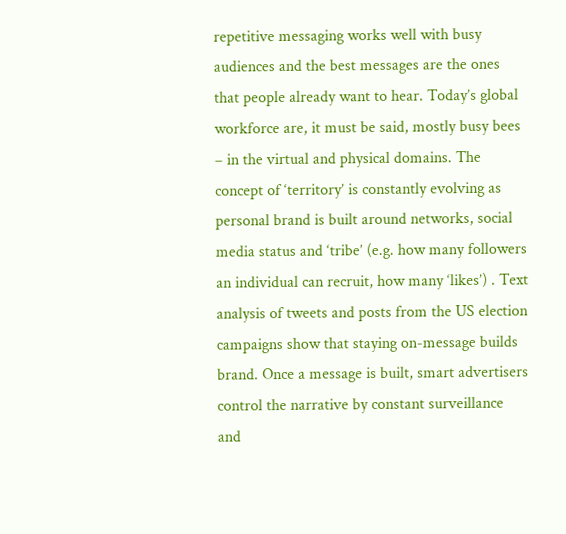repetitive messaging works well with busy audiences and the best messages are the ones that people already want to hear. Today’s global workforce are, it must be said, mostly busy bees – in the virtual and physical domains. The concept of ‘territory’ is constantly evolving as personal brand is built around networks, social media status and ‘tribe’ (e.g. how many followers an individual can recruit, how many ‘likes’) . Text analysis of tweets and posts from the US election campaigns show that staying on-message builds brand. Once a message is built, smart advertisers control the narrative by constant surveillance and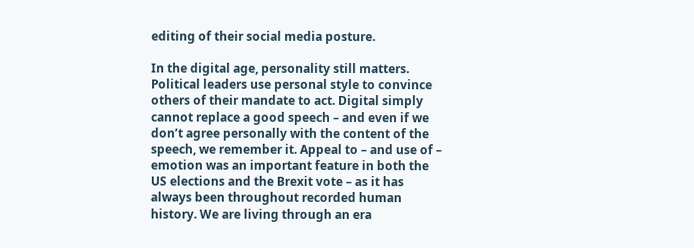editing of their social media posture.

In the digital age, personality still matters. Political leaders use personal style to convince others of their mandate to act. Digital simply cannot replace a good speech – and even if we don’t agree personally with the content of the speech, we remember it. Appeal to – and use of – emotion was an important feature in both the US elections and the Brexit vote – as it has always been throughout recorded human history. We are living through an era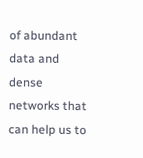of abundant data and dense networks that can help us to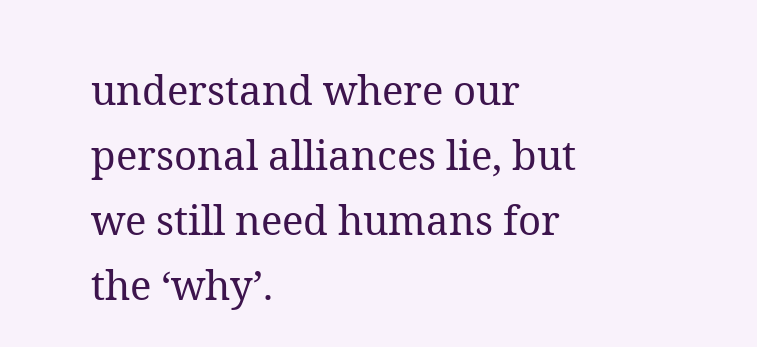understand where our personal alliances lie, but we still need humans for the ‘why’.